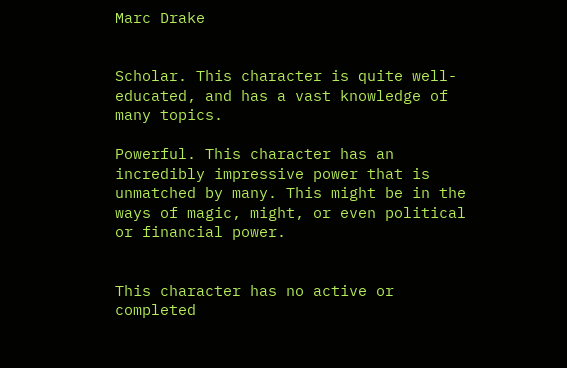Marc Drake


Scholar. This character is quite well-educated, and has a vast knowledge of many topics.

Powerful. This character has an incredibly impressive power that is unmatched by many. This might be in the ways of magic, might, or even political or financial power.


This character has no active or completed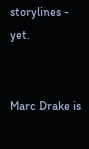storylines - yet.


Marc Drake is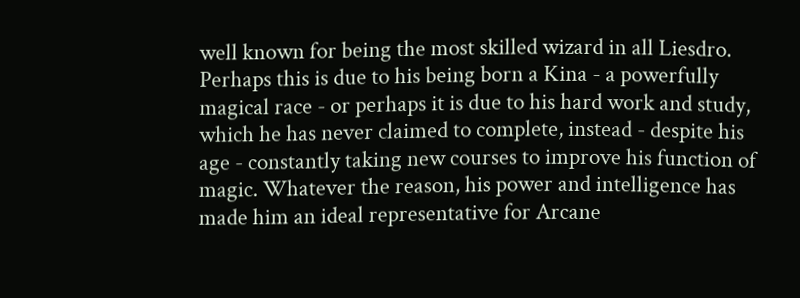well known for being the most skilled wizard in all Liesdro. Perhaps this is due to his being born a Kina - a powerfully magical race - or perhaps it is due to his hard work and study, which he has never claimed to complete, instead - despite his age - constantly taking new courses to improve his function of magic. Whatever the reason, his power and intelligence has made him an ideal representative for Arcane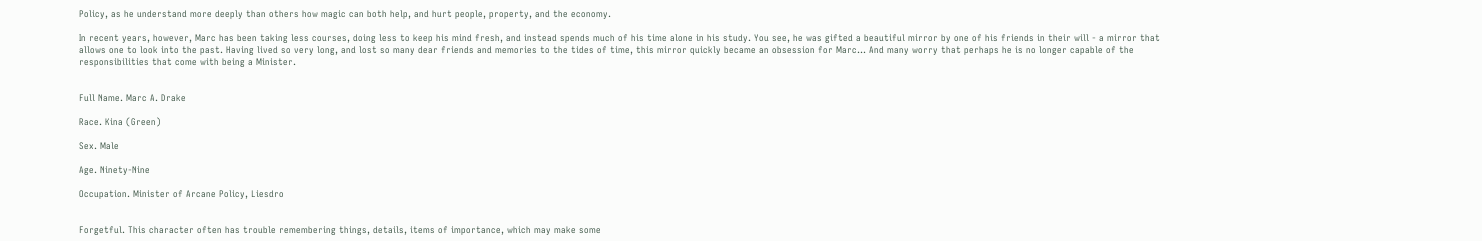Policy, as he understand more deeply than others how magic can both help, and hurt people, property, and the economy.

In recent years, however, Marc has been taking less courses, doing less to keep his mind fresh, and instead spends much of his time alone in his study. You see, he was gifted a beautiful mirror by one of his friends in their will - a mirror that allows one to look into the past. Having lived so very long, and lost so many dear friends and memories to the tides of time, this mirror quickly became an obsession for Marc… And many worry that perhaps he is no longer capable of the responsibilities that come with being a Minister.


Full Name. Marc A. Drake

Race. Kina (Green)

Sex. Male

Age. Ninety-Nine

Occupation. Minister of Arcane Policy, Liesdro


Forgetful. This character often has trouble remembering things, details, items of importance, which may make some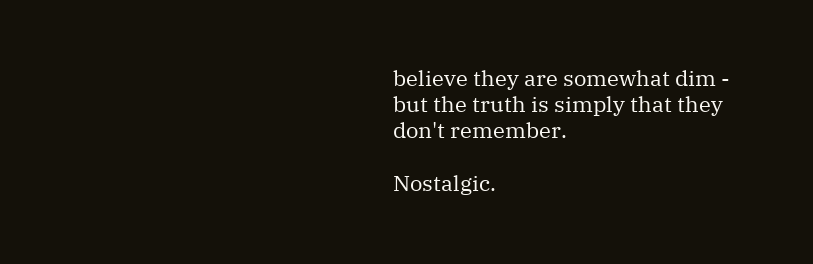believe they are somewhat dim - but the truth is simply that they don't remember.

Nostalgic.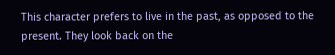This character prefers to live in the past, as opposed to the present. They look back on the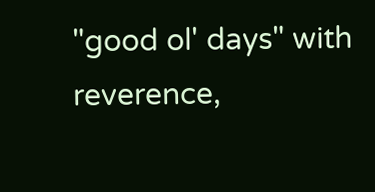"good ol' days" with reverence,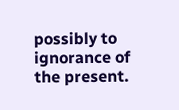possibly to ignorance of the present.